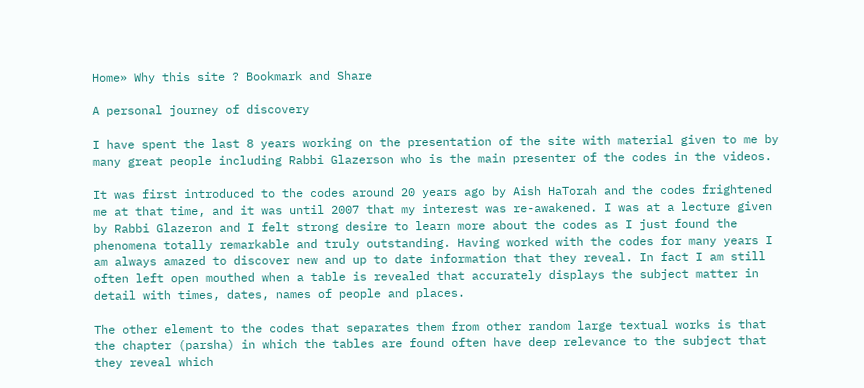Home» Why this site ? Bookmark and Share

A personal journey of discovery

I have spent the last 8 years working on the presentation of the site with material given to me by many great people including Rabbi Glazerson who is the main presenter of the codes in the videos.

It was first introduced to the codes around 20 years ago by Aish HaTorah and the codes frightened me at that time, and it was until 2007 that my interest was re-awakened. I was at a lecture given by Rabbi Glazeron and I felt strong desire to learn more about the codes as I just found the phenomena totally remarkable and truly outstanding. Having worked with the codes for many years I am always amazed to discover new and up to date information that they reveal. In fact I am still often left open mouthed when a table is revealed that accurately displays the subject matter in detail with times, dates, names of people and places.

The other element to the codes that separates them from other random large textual works is that the chapter (parsha) in which the tables are found often have deep relevance to the subject that they reveal which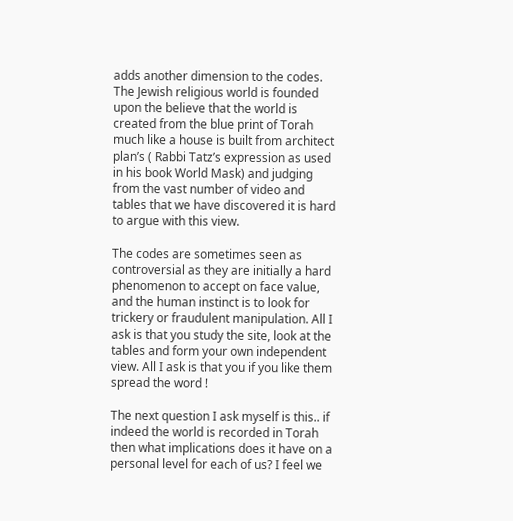adds another dimension to the codes. The Jewish religious world is founded upon the believe that the world is created from the blue print of Torah much like a house is built from architect plan’s ( Rabbi Tatz’s expression as used in his book World Mask) and judging from the vast number of video and tables that we have discovered it is hard to argue with this view.

The codes are sometimes seen as controversial as they are initially a hard phenomenon to accept on face value, and the human instinct is to look for trickery or fraudulent manipulation. All I ask is that you study the site, look at the tables and form your own independent view. All I ask is that you if you like them spread the word !

The next question I ask myself is this.. if indeed the world is recorded in Torah then what implications does it have on a personal level for each of us? I feel we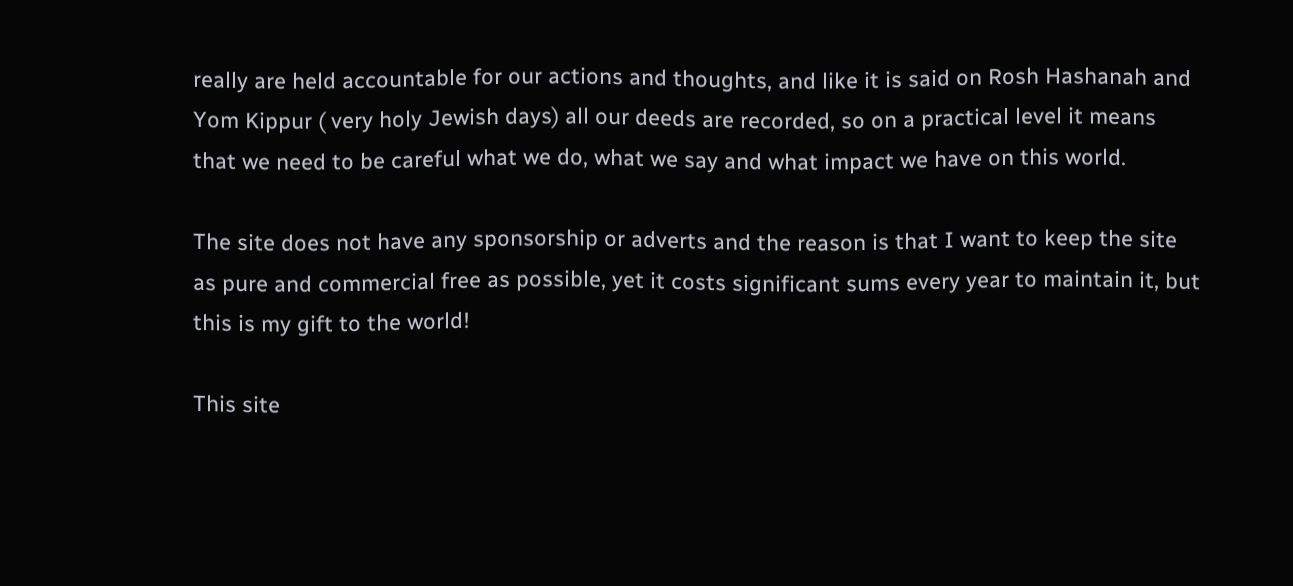really are held accountable for our actions and thoughts, and like it is said on Rosh Hashanah and Yom Kippur ( very holy Jewish days) all our deeds are recorded, so on a practical level it means that we need to be careful what we do, what we say and what impact we have on this world.

The site does not have any sponsorship or adverts and the reason is that I want to keep the site as pure and commercial free as possible, yet it costs significant sums every year to maintain it, but this is my gift to the world!

This site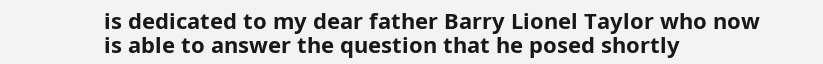is dedicated to my dear father Barry Lionel Taylor who now is able to answer the question that he posed shortly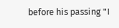before his passing "I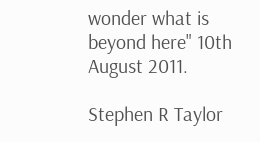wonder what is beyond here" 10th August 2011.

Stephen R Taylor